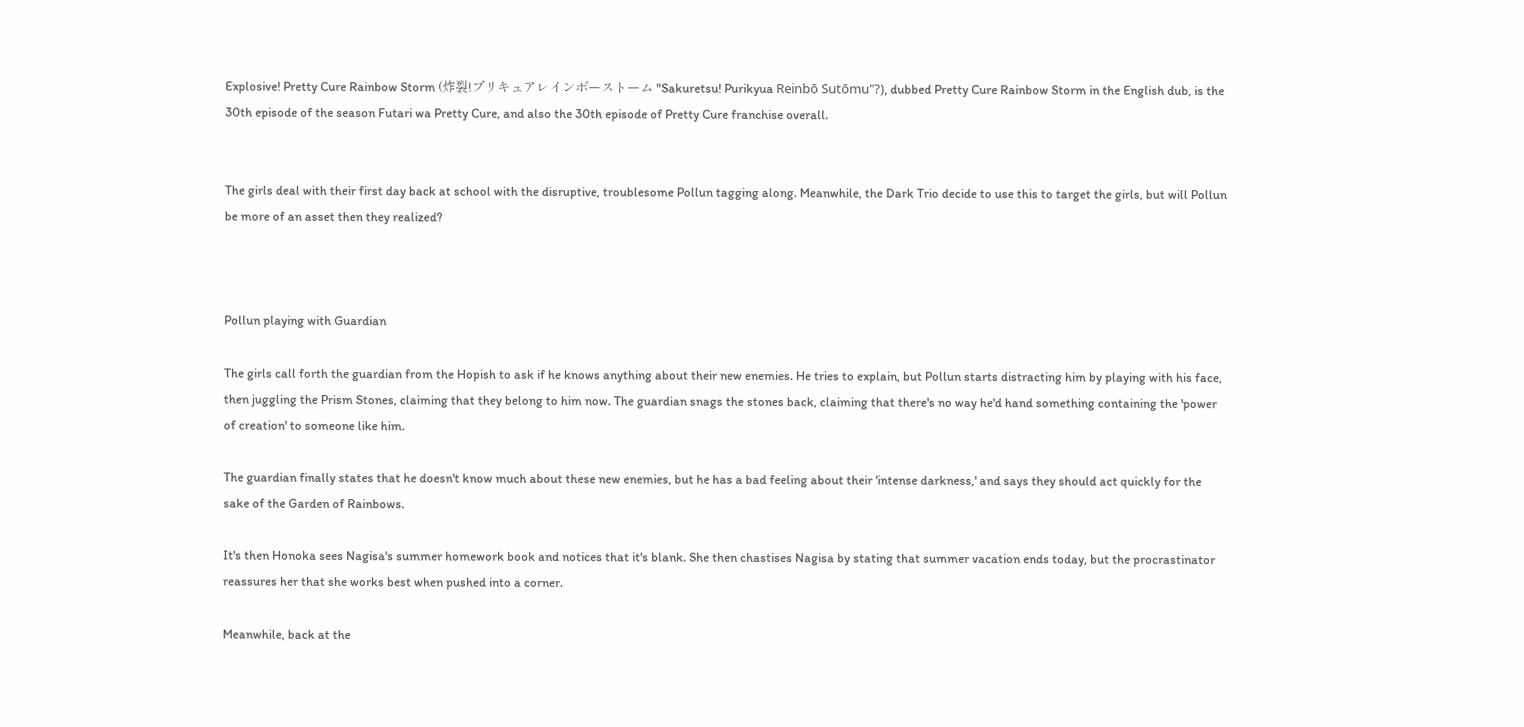Explosive! Pretty Cure Rainbow Storm (炸裂!プリキュアレインボーストーム "Sakuretsu! Purikyua Reinbō Sutōmu"?), dubbed Pretty Cure Rainbow Storm in the English dub, is the 30th episode of the season Futari wa Pretty Cure, and also the 30th episode of Pretty Cure franchise overall.


The girls deal with their first day back at school with the disruptive, troublesome Pollun tagging along. Meanwhile, the Dark Trio decide to use this to target the girls, but will Pollun be more of an asset then they realized?



Pollun playing with Guardian

The girls call forth the guardian from the Hopish to ask if he knows anything about their new enemies. He tries to explain, but Pollun starts distracting him by playing with his face, then juggling the Prism Stones, claiming that they belong to him now. The guardian snags the stones back, claiming that there's no way he'd hand something containing the 'power of creation' to someone like him.

The guardian finally states that he doesn't know much about these new enemies, but he has a bad feeling about their 'intense darkness,' and says they should act quickly for the sake of the Garden of Rainbows.

It's then Honoka sees Nagisa's summer homework book and notices that it's blank. She then chastises Nagisa by stating that summer vacation ends today, but the procrastinator reassures her that she works best when pushed into a corner.

Meanwhile, back at the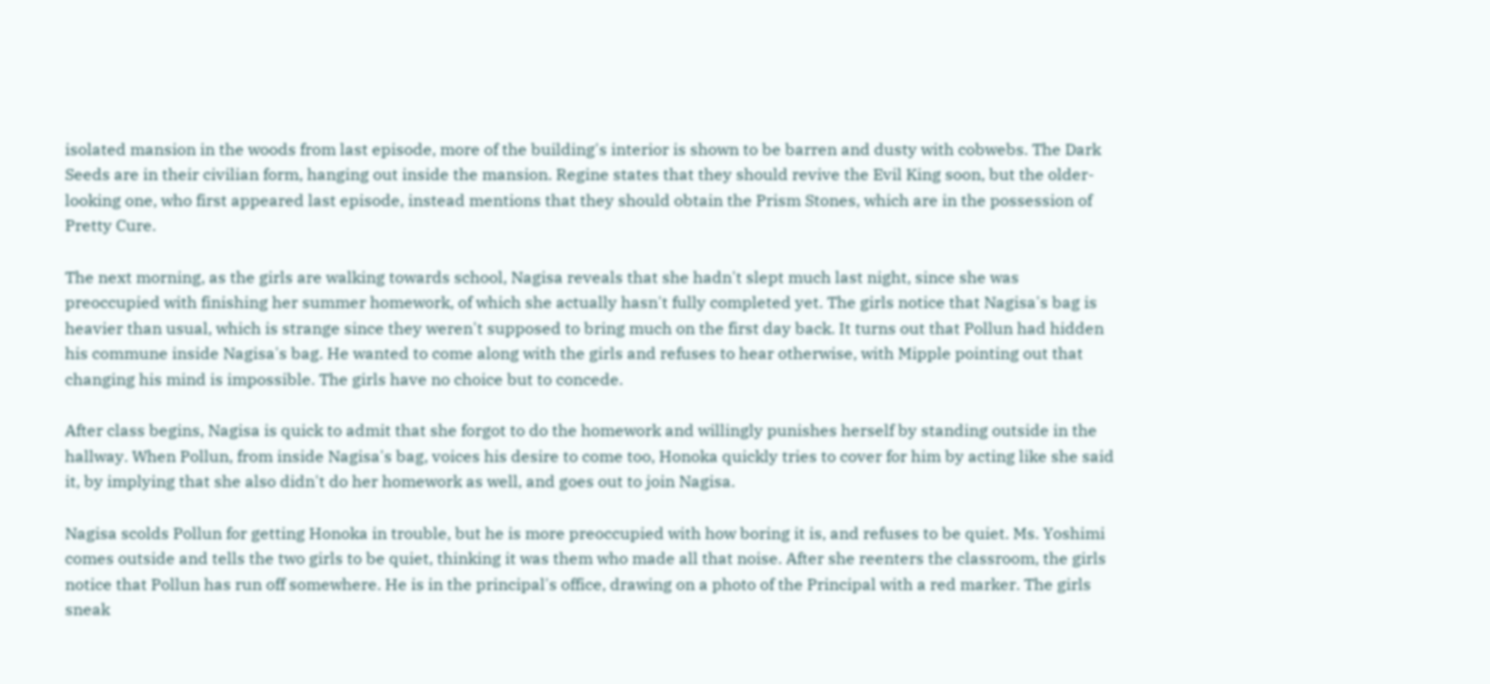isolated mansion in the woods from last episode, more of the building's interior is shown to be barren and dusty with cobwebs. The Dark Seeds are in their civilian form, hanging out inside the mansion. Regine states that they should revive the Evil King soon, but the older-looking one, who first appeared last episode, instead mentions that they should obtain the Prism Stones, which are in the possession of Pretty Cure.

The next morning, as the girls are walking towards school, Nagisa reveals that she hadn't slept much last night, since she was preoccupied with finishing her summer homework, of which she actually hasn't fully completed yet. The girls notice that Nagisa's bag is heavier than usual, which is strange since they weren't supposed to bring much on the first day back. It turns out that Pollun had hidden his commune inside Nagisa's bag. He wanted to come along with the girls and refuses to hear otherwise, with Mipple pointing out that changing his mind is impossible. The girls have no choice but to concede.

After class begins, Nagisa is quick to admit that she forgot to do the homework and willingly punishes herself by standing outside in the hallway. When Pollun, from inside Nagisa's bag, voices his desire to come too, Honoka quickly tries to cover for him by acting like she said it, by implying that she also didn't do her homework as well, and goes out to join Nagisa.

Nagisa scolds Pollun for getting Honoka in trouble, but he is more preoccupied with how boring it is, and refuses to be quiet. Ms. Yoshimi comes outside and tells the two girls to be quiet, thinking it was them who made all that noise. After she reenters the classroom, the girls notice that Pollun has run off somewhere. He is in the principal's office, drawing on a photo of the Principal with a red marker. The girls sneak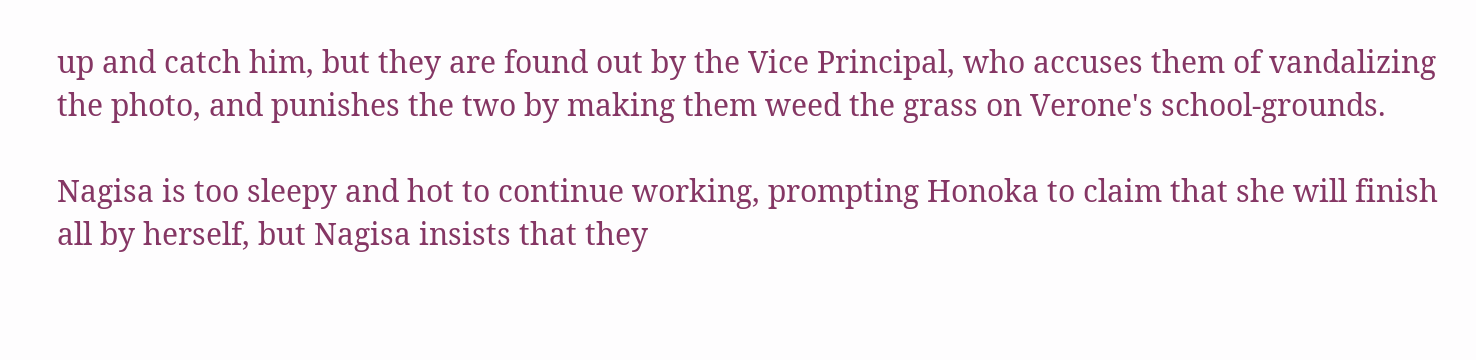up and catch him, but they are found out by the Vice Principal, who accuses them of vandalizing the photo, and punishes the two by making them weed the grass on Verone's school-grounds.

Nagisa is too sleepy and hot to continue working, prompting Honoka to claim that she will finish all by herself, but Nagisa insists that they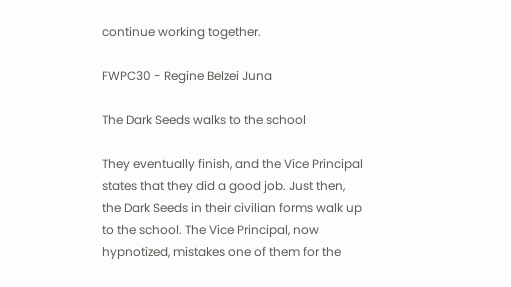continue working together.

FWPC30 - Regine Belzei Juna

The Dark Seeds walks to the school

They eventually finish, and the Vice Principal states that they did a good job. Just then, the Dark Seeds in their civilian forms walk up to the school. The Vice Principal, now hypnotized, mistakes one of them for the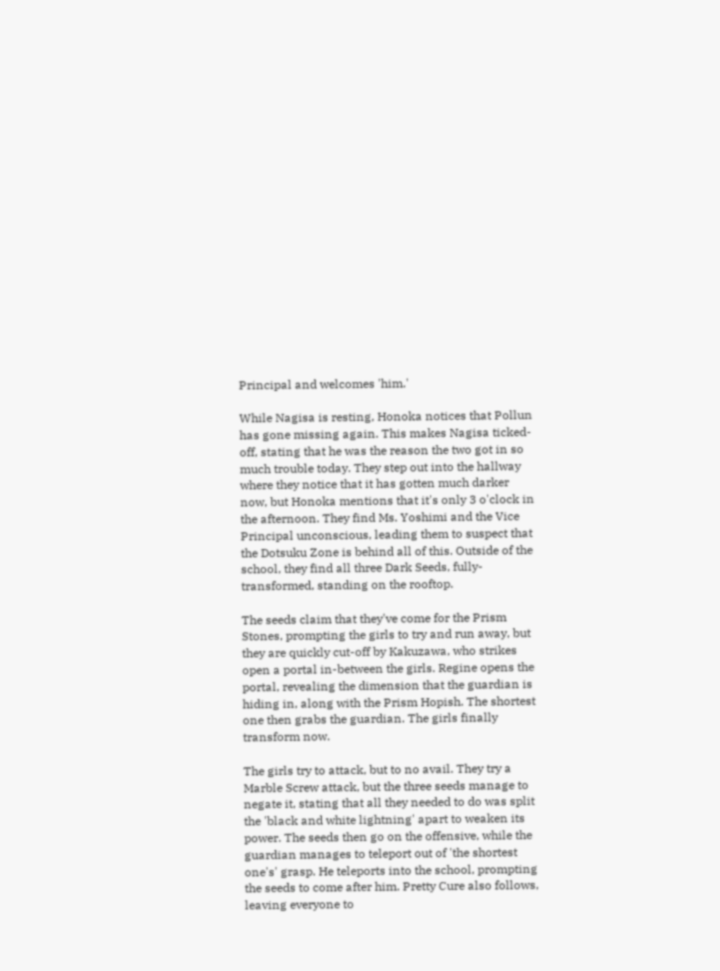Principal and welcomes 'him.'

While Nagisa is resting, Honoka notices that Pollun has gone missing again. This makes Nagisa ticked-off, stating that he was the reason the two got in so much trouble today. They step out into the hallway where they notice that it has gotten much darker now, but Honoka mentions that it's only 3 o'clock in the afternoon. They find Ms. Yoshimi and the Vice Principal unconscious, leading them to suspect that the Dotsuku Zone is behind all of this. Outside of the school, they find all three Dark Seeds, fully-transformed, standing on the rooftop.

The seeds claim that they've come for the Prism Stones, prompting the girls to try and run away, but they are quickly cut-off by Kakuzawa, who strikes open a portal in-between the girls. Regine opens the portal, revealing the dimension that the guardian is hiding in, along with the Prism Hopish. The shortest one then grabs the guardian. The girls finally transform now.

The girls try to attack, but to no avail. They try a Marble Screw attack, but the three seeds manage to negate it, stating that all they needed to do was split the 'black and white lightning' apart to weaken its power. The seeds then go on the offensive, while the guardian manages to teleport out of 'the shortest one's' grasp. He teleports into the school, prompting the seeds to come after him. Pretty Cure also follows, leaving everyone to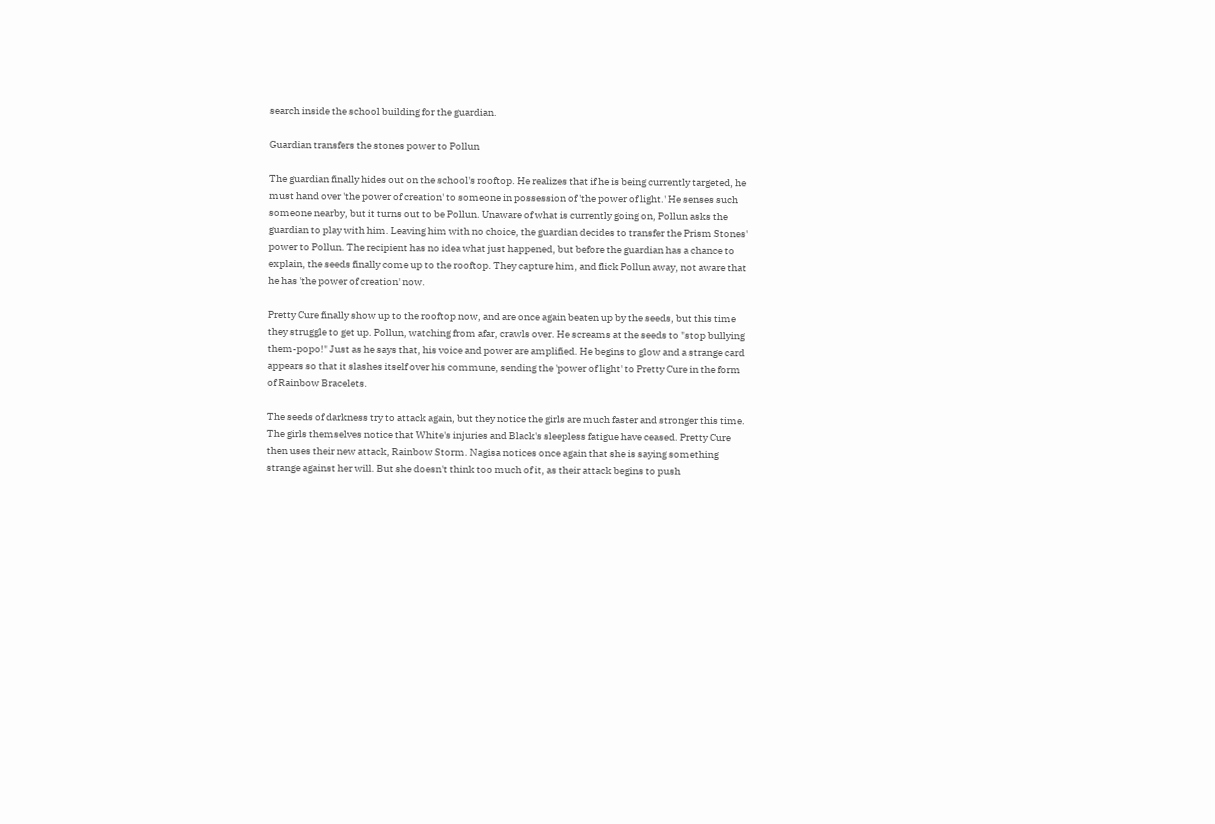search inside the school building for the guardian.

Guardian transfers the stones power to Pollun

The guardian finally hides out on the school's rooftop. He realizes that if he is being currently targeted, he must hand over 'the power of creation' to someone in possession of 'the power of light.' He senses such someone nearby, but it turns out to be Pollun. Unaware of what is currently going on, Pollun asks the guardian to play with him. Leaving him with no choice, the guardian decides to transfer the Prism Stones' power to Pollun. The recipient has no idea what just happened, but before the guardian has a chance to explain, the seeds finally come up to the rooftop. They capture him, and flick Pollun away, not aware that he has 'the power of creation' now.

Pretty Cure finally show up to the rooftop now, and are once again beaten up by the seeds, but this time they struggle to get up. Pollun, watching from afar, crawls over. He screams at the seeds to "stop bullying them-popo!" Just as he says that, his voice and power are amplified. He begins to glow and a strange card appears so that it slashes itself over his commune, sending the 'power of light' to Pretty Cure in the form of Rainbow Bracelets.

The seeds of darkness try to attack again, but they notice the girls are much faster and stronger this time. The girls themselves notice that White's injuries and Black's sleepless fatigue have ceased. Pretty Cure then uses their new attack, Rainbow Storm. Nagisa notices once again that she is saying something strange against her will. But she doesn't think too much of it, as their attack begins to push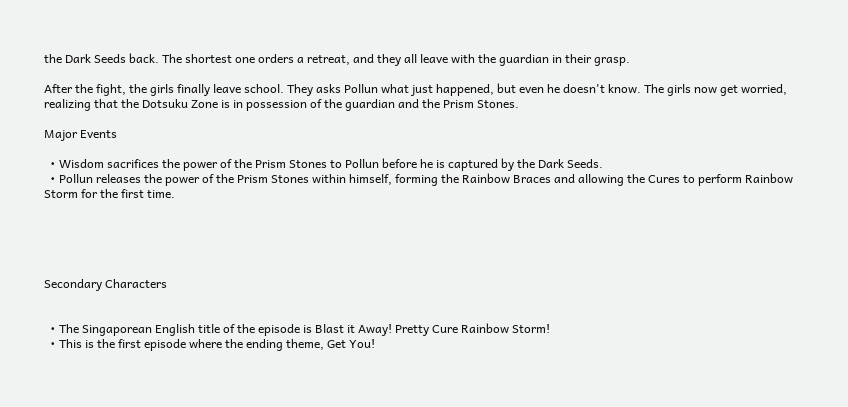the Dark Seeds back. The shortest one orders a retreat, and they all leave with the guardian in their grasp.

After the fight, the girls finally leave school. They asks Pollun what just happened, but even he doesn't know. The girls now get worried, realizing that the Dotsuku Zone is in possession of the guardian and the Prism Stones.

Major Events

  • Wisdom sacrifices the power of the Prism Stones to Pollun before he is captured by the Dark Seeds.
  • Pollun releases the power of the Prism Stones within himself, forming the Rainbow Braces and allowing the Cures to perform Rainbow Storm for the first time.





Secondary Characters


  • The Singaporean English title of the episode is Blast it Away! Pretty Cure Rainbow Storm!
  • This is the first episode where the ending theme, Get You!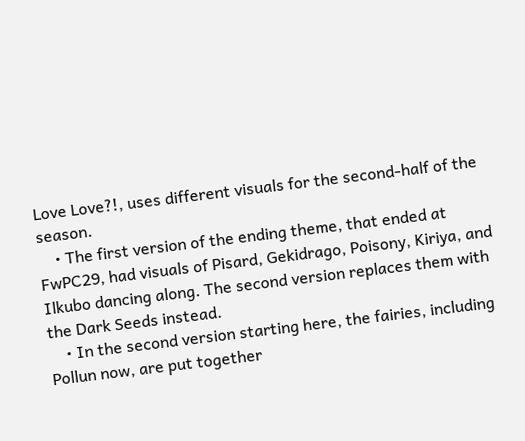Love Love?!, uses different visuals for the second-half of the season.
    • The first version of the ending theme, that ended at FwPC29, had visuals of Pisard, Gekidrago, Poisony, Kiriya, and Ilkubo dancing along. The second version replaces them with the Dark Seeds instead.
    • In the second version starting here, the fairies, including Pollun now, are put together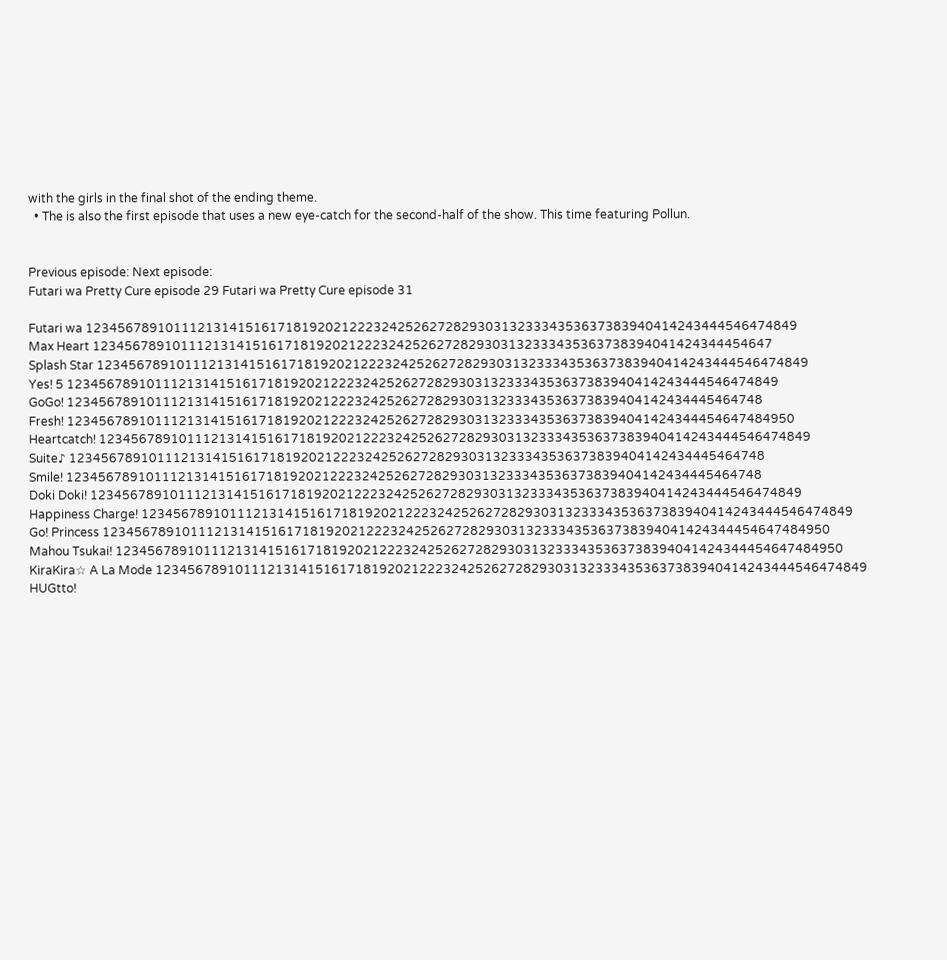with the girls in the final shot of the ending theme.
  • The is also the first episode that uses a new eye-catch for the second-half of the show. This time featuring Pollun.


Previous episode: Next episode:
Futari wa Pretty Cure episode 29 Futari wa Pretty Cure episode 31

Futari wa 12345678910111213141516171819202122232425262728293031323334353637383940414243444546474849
Max Heart 1234567891011121314151617181920212223242526272829303132333435363738394041424344454647
Splash Star 12345678910111213141516171819202122232425262728293031323334353637383940414243444546474849
Yes! 5 12345678910111213141516171819202122232425262728293031323334353637383940414243444546474849
GoGo! 123456789101112131415161718192021222324252627282930313233343536373839404142434445464748
Fresh! 1234567891011121314151617181920212223242526272829303132333435363738394041424344454647484950
Heartcatch! 12345678910111213141516171819202122232425262728293031323334353637383940414243444546474849
Suite♪ 123456789101112131415161718192021222324252627282930313233343536373839404142434445464748
Smile! 123456789101112131415161718192021222324252627282930313233343536373839404142434445464748
Doki Doki! 12345678910111213141516171819202122232425262728293031323334353637383940414243444546474849
Happiness Charge! 12345678910111213141516171819202122232425262728293031323334353637383940414243444546474849
Go! Princess 1234567891011121314151617181920212223242526272829303132333435363738394041424344454647484950
Mahou Tsukai! 1234567891011121314151617181920212223242526272829303132333435363738394041424344454647484950
KiraKira☆ A La Mode 12345678910111213141516171819202122232425262728293031323334353637383940414243444546474849
HUGtto!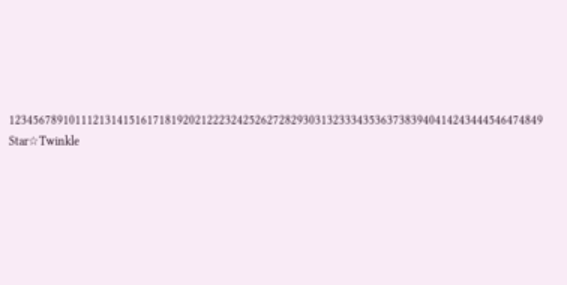12345678910111213141516171819202122232425262728293031323334353637383940414243444546474849
Star☆Twinkle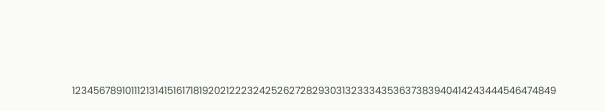12345678910111213141516171819202122232425262728293031323334353637383940414243444546474849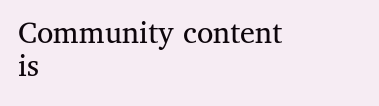Community content is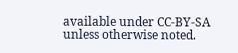available under CC-BY-SA unless otherwise noted.